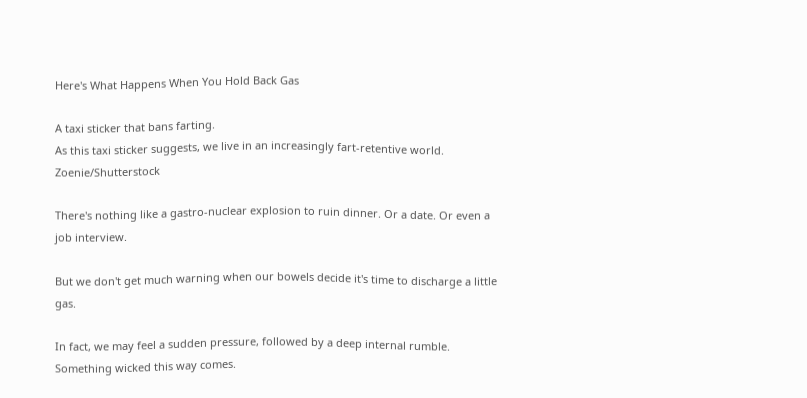Here's What Happens When You Hold Back Gas

A taxi sticker that bans farting.
As this taxi sticker suggests, we live in an increasingly fart-retentive world. Zoenie/Shutterstock

There's nothing like a gastro-nuclear explosion to ruin dinner. Or a date. Or even a job interview.

But we don't get much warning when our bowels decide it's time to discharge a little gas.

In fact, we may feel a sudden pressure, followed by a deep internal rumble. Something wicked this way comes.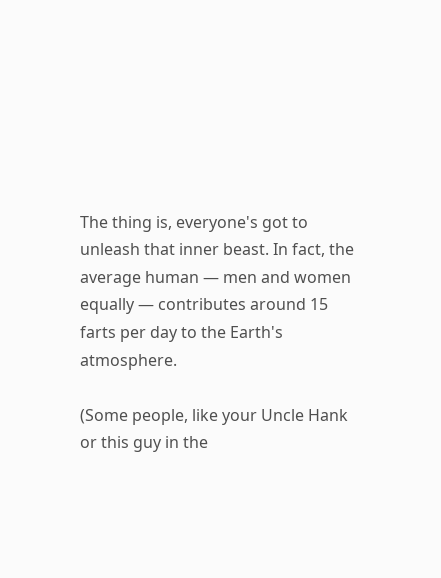The thing is, everyone's got to unleash that inner beast. In fact, the average human — men and women equally — contributes around 15 farts per day to the Earth's atmosphere.

(Some people, like your Uncle Hank or this guy in the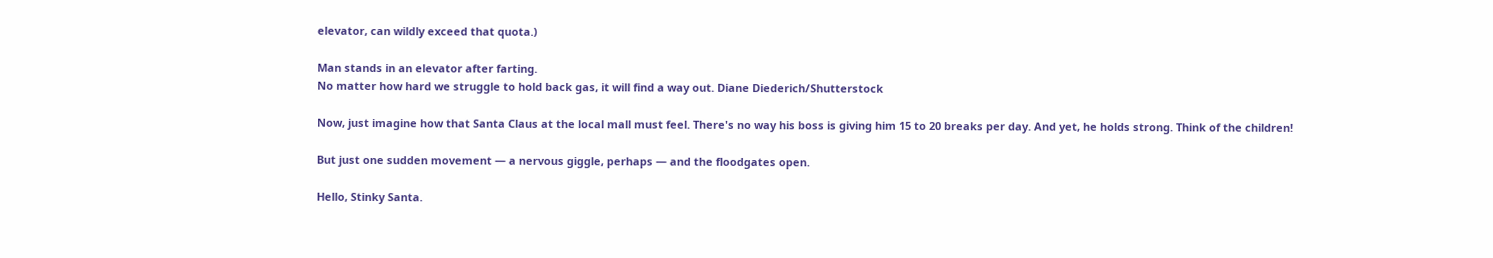elevator, can wildly exceed that quota.)

Man stands in an elevator after farting.
No matter how hard we struggle to hold back gas, it will find a way out. Diane Diederich/Shutterstock

Now, just imagine how that Santa Claus at the local mall must feel. There's no way his boss is giving him 15 to 20 breaks per day. And yet, he holds strong. Think of the children!

But just one sudden movement — a nervous giggle, perhaps — and the floodgates open.

Hello, Stinky Santa.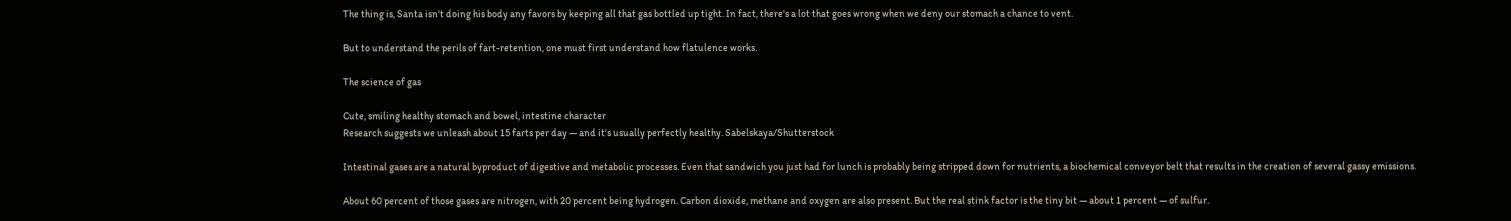The thing is, Santa isn't doing his body any favors by keeping all that gas bottled up tight. In fact, there's a lot that goes wrong when we deny our stomach a chance to vent.

But to understand the perils of fart-retention, one must first understand how flatulence works.

The science of gas

Cute, smiling healthy stomach and bowel, intestine character
Research suggests we unleash about 15 farts per day — and it's usually perfectly healthy. Sabelskaya/Shutterstock

Intestinal gases are a natural byproduct of digestive and metabolic processes. Even that sandwich you just had for lunch is probably being stripped down for nutrients, a biochemical conveyor belt that results in the creation of several gassy emissions.

About 60 percent of those gases are nitrogen, with 20 percent being hydrogen. Carbon dioxide, methane and oxygen are also present. But the real stink factor is the tiny bit — about 1 percent — of sulfur.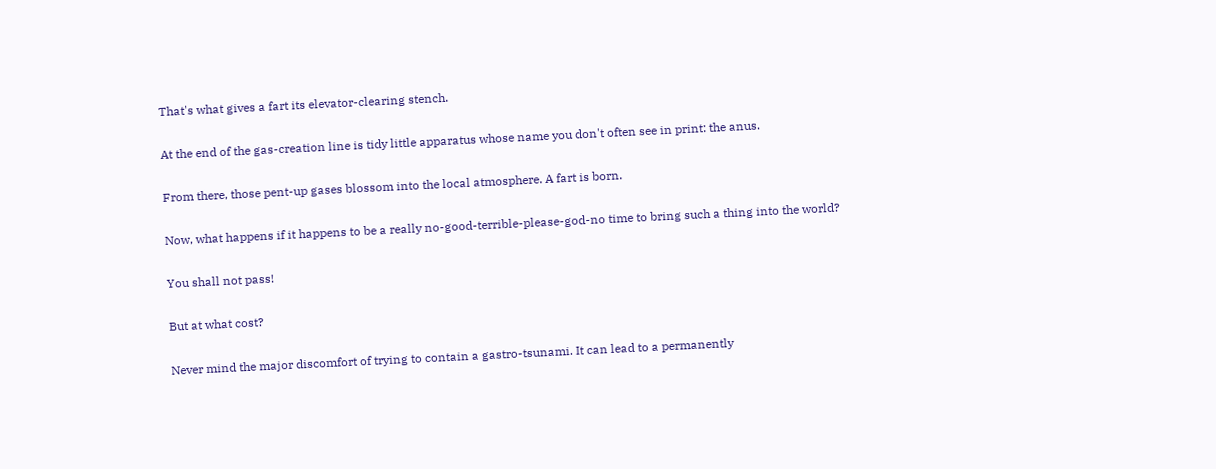That's what gives a fart its elevator-clearing stench.

At the end of the gas-creation line is tidy little apparatus whose name you don't often see in print: the anus.

From there, those pent-up gases blossom into the local atmosphere. A fart is born.

Now, what happens if it happens to be a really no-good-terrible-please-god-no time to bring such a thing into the world?

You shall not pass!

But at what cost?

Never mind the major discomfort of trying to contain a gastro-tsunami. It can lead to a permanently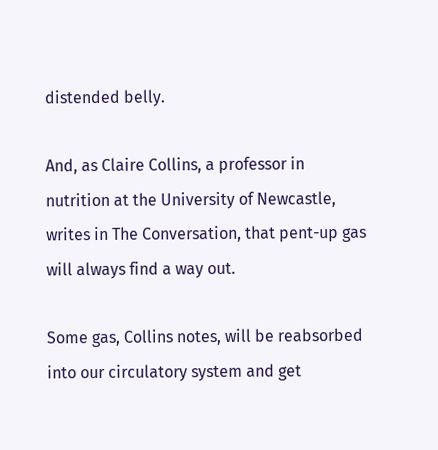distended belly.

And, as Claire Collins, a professor in nutrition at the University of Newcastle, writes in The Conversation, that pent-up gas will always find a way out.

Some gas, Collins notes, will be reabsorbed into our circulatory system and get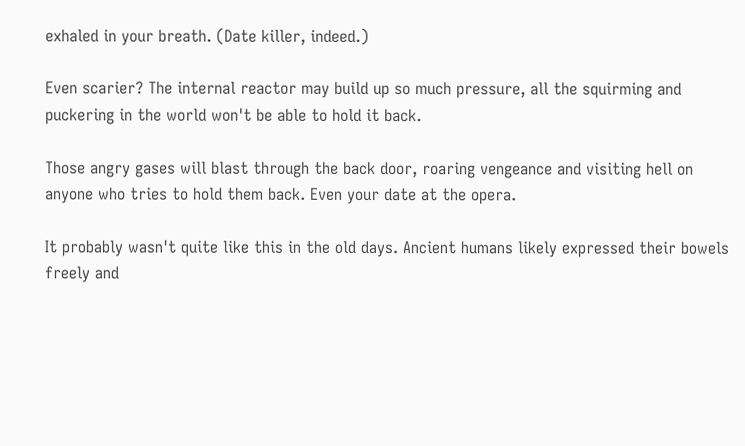exhaled in your breath. (Date killer, indeed.)

Even scarier? The internal reactor may build up so much pressure, all the squirming and puckering in the world won't be able to hold it back.

Those angry gases will blast through the back door, roaring vengeance and visiting hell on anyone who tries to hold them back. Even your date at the opera.

It probably wasn't quite like this in the old days. Ancient humans likely expressed their bowels freely and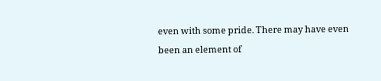even with some pride. There may have even been an element of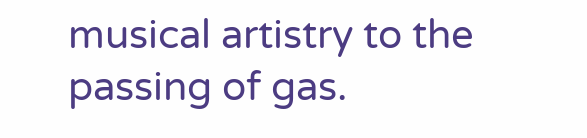musical artistry to the passing of gas.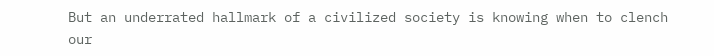But an underrated hallmark of a civilized society is knowing when to clench our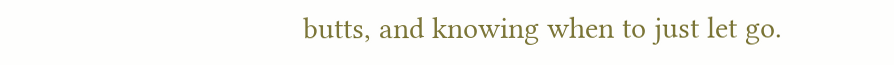butts, and knowing when to just let go.